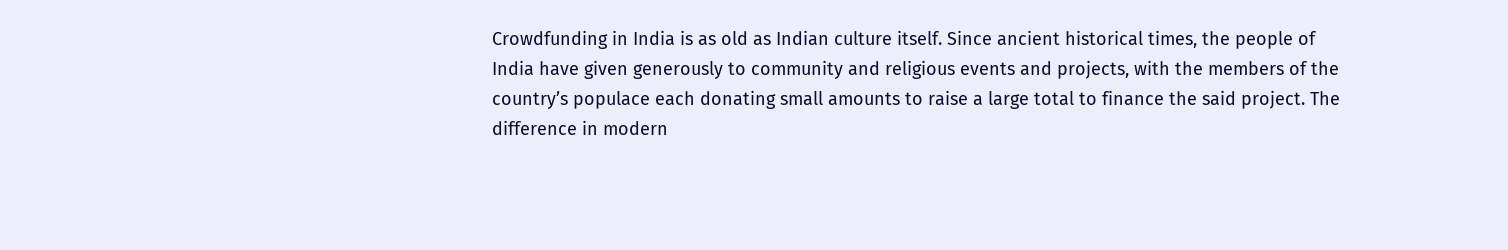Crowdfunding in India is as old as Indian culture itself. Since ancient historical times, the people of India have given generously to community and religious events and projects, with the members of the country’s populace each donating small amounts to raise a large total to finance the said project. The difference in modern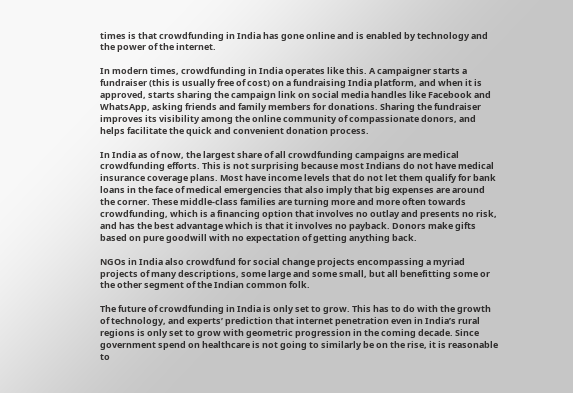times is that crowdfunding in India has gone online and is enabled by technology and the power of the internet.

In modern times, crowdfunding in India operates like this. A campaigner starts a fundraiser (this is usually free of cost) on a fundraising India platform, and when it is approved, starts sharing the campaign link on social media handles like Facebook and WhatsApp, asking friends and family members for donations. Sharing the fundraiser improves its visibility among the online community of compassionate donors, and helps facilitate the quick and convenient donation process.

In India as of now, the largest share of all crowdfunding campaigns are medical crowdfunding efforts. This is not surprising because most Indians do not have medical insurance coverage plans. Most have income levels that do not let them qualify for bank loans in the face of medical emergencies that also imply that big expenses are around the corner. These middle-class families are turning more and more often towards crowdfunding, which is a financing option that involves no outlay and presents no risk, and has the best advantage which is that it involves no payback. Donors make gifts based on pure goodwill with no expectation of getting anything back.

NGOs in India also crowdfund for social change projects encompassing a myriad projects of many descriptions, some large and some small, but all benefitting some or the other segment of the Indian common folk.

The future of crowdfunding in India is only set to grow. This has to do with the growth of technology, and experts’ prediction that internet penetration even in India’s rural regions is only set to grow with geometric progression in the coming decade. Since government spend on healthcare is not going to similarly be on the rise, it is reasonable to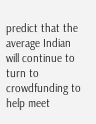predict that the average Indian will continue to turn to crowdfunding to help meet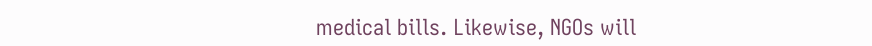medical bills. Likewise, NGOs will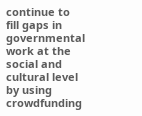continue to fill gaps in governmental work at the social and cultural level by using crowdfunding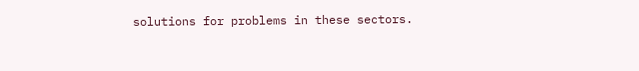solutions for problems in these sectors.